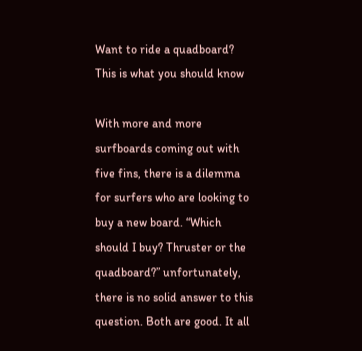Want to ride a quadboard? This is what you should know

With more and more surfboards coming out with five fins, there is a dilemma for surfers who are looking to buy a new board. “Which should I buy? Thruster or the quadboard?” unfortunately, there is no solid answer to this question. Both are good. It all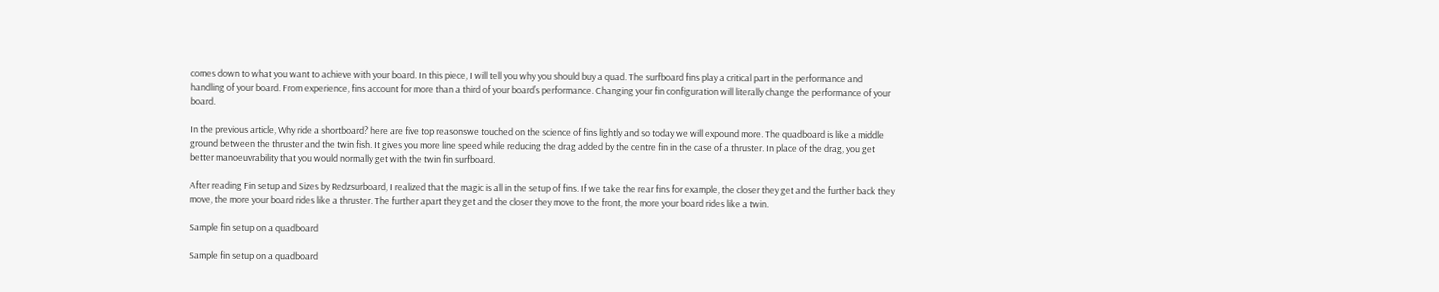comes down to what you want to achieve with your board. In this piece, I will tell you why you should buy a quad. The surfboard fins play a critical part in the performance and handling of your board. From experience, fins account for more than a third of your board’s performance. Changing your fin configuration will literally change the performance of your board.

In the previous article, Why ride a shortboard? here are five top reasonswe touched on the science of fins lightly and so today we will expound more. The quadboard is like a middle ground between the thruster and the twin fish. It gives you more line speed while reducing the drag added by the centre fin in the case of a thruster. In place of the drag, you get better manoeuvrability that you would normally get with the twin fin surfboard.

After reading Fin setup and Sizes by Redzsurboard, I realized that the magic is all in the setup of fins. If we take the rear fins for example, the closer they get and the further back they move, the more your board rides like a thruster. The further apart they get and the closer they move to the front, the more your board rides like a twin.

Sample fin setup on a quadboard

Sample fin setup on a quadboard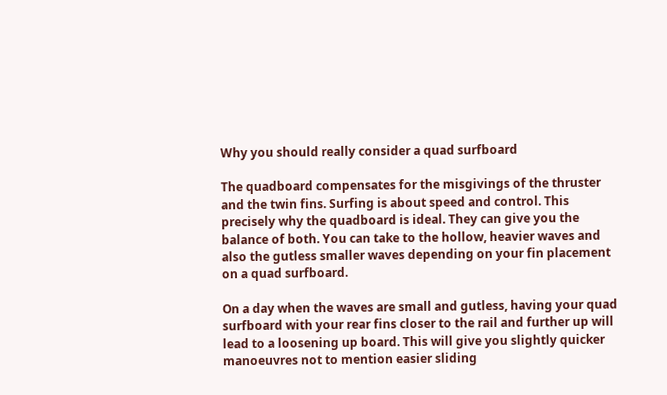Why you should really consider a quad surfboard

The quadboard compensates for the misgivings of the thruster and the twin fins. Surfing is about speed and control. This precisely why the quadboard is ideal. They can give you the balance of both. You can take to the hollow, heavier waves and also the gutless smaller waves depending on your fin placement on a quad surfboard.

On a day when the waves are small and gutless, having your quad surfboard with your rear fins closer to the rail and further up will lead to a loosening up board. This will give you slightly quicker manoeuvres not to mention easier sliding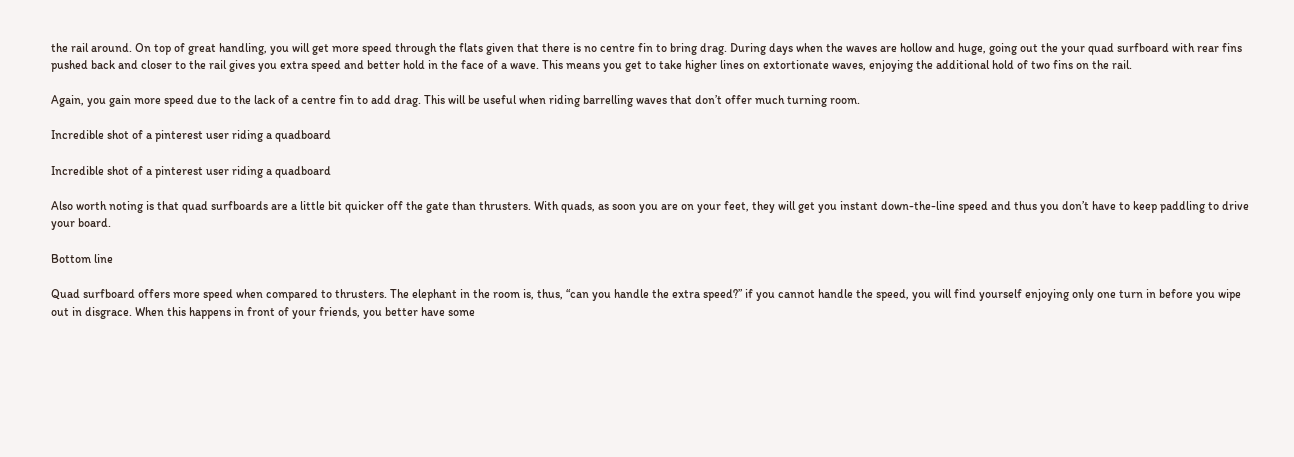the rail around. On top of great handling, you will get more speed through the flats given that there is no centre fin to bring drag. During days when the waves are hollow and huge, going out the your quad surfboard with rear fins pushed back and closer to the rail gives you extra speed and better hold in the face of a wave. This means you get to take higher lines on extortionate waves, enjoying the additional hold of two fins on the rail.

Again, you gain more speed due to the lack of a centre fin to add drag. This will be useful when riding barrelling waves that don’t offer much turning room.

Incredible shot of a pinterest user riding a quadboard

Incredible shot of a pinterest user riding a quadboard

Also worth noting is that quad surfboards are a little bit quicker off the gate than thrusters. With quads, as soon you are on your feet, they will get you instant down-the-line speed and thus you don’t have to keep paddling to drive your board.

Bottom line

Quad surfboard offers more speed when compared to thrusters. The elephant in the room is, thus, “can you handle the extra speed?” if you cannot handle the speed, you will find yourself enjoying only one turn in before you wipe out in disgrace. When this happens in front of your friends, you better have some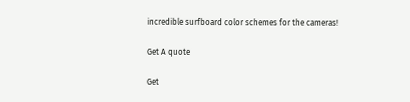incredible surfboard color schemes for the cameras!

Get A quote

Get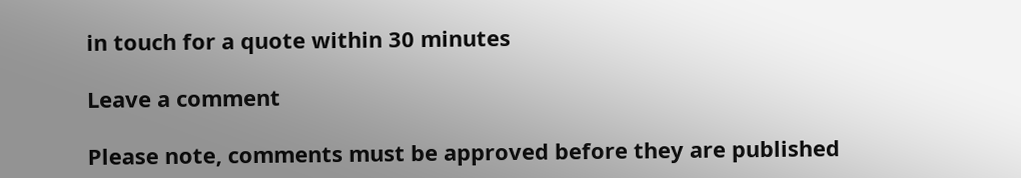in touch for a quote within 30 minutes

Leave a comment

Please note, comments must be approved before they are published